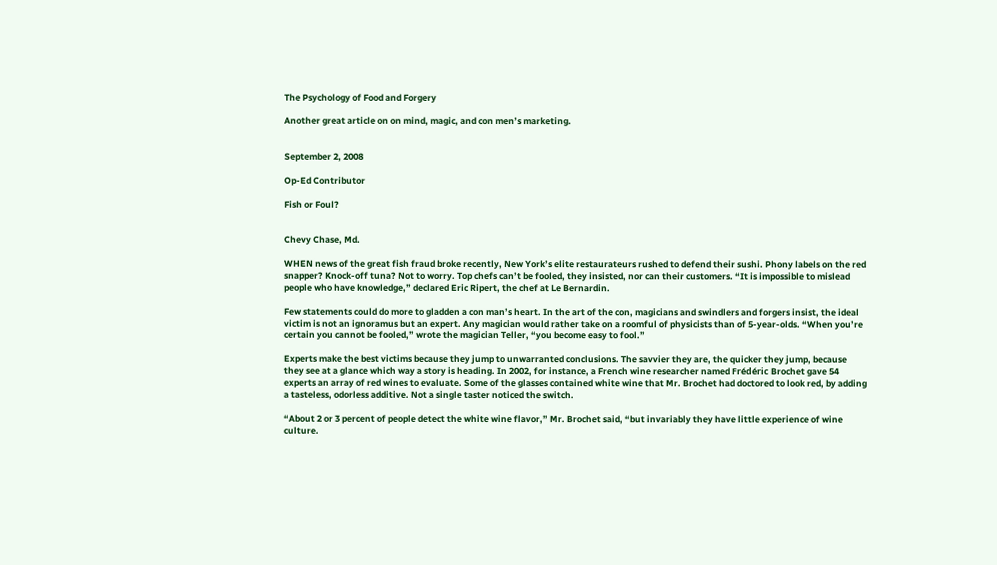The Psychology of Food and Forgery

Another great article on on mind, magic, and con men’s marketing.


September 2, 2008

Op-Ed Contributor

Fish or Foul?


Chevy Chase, Md.

WHEN news of the great fish fraud broke recently, New York’s elite restaurateurs rushed to defend their sushi. Phony labels on the red snapper? Knock-off tuna? Not to worry. Top chefs can’t be fooled, they insisted, nor can their customers. “It is impossible to mislead people who have knowledge,” declared Eric Ripert, the chef at Le Bernardin.

Few statements could do more to gladden a con man’s heart. In the art of the con, magicians and swindlers and forgers insist, the ideal victim is not an ignoramus but an expert. Any magician would rather take on a roomful of physicists than of 5-year-olds. “When you’re certain you cannot be fooled,” wrote the magician Teller, “you become easy to fool.”

Experts make the best victims because they jump to unwarranted conclusions. The savvier they are, the quicker they jump, because they see at a glance which way a story is heading. In 2002, for instance, a French wine researcher named Frédéric Brochet gave 54 experts an array of red wines to evaluate. Some of the glasses contained white wine that Mr. Brochet had doctored to look red, by adding a tasteless, odorless additive. Not a single taster noticed the switch.

“About 2 or 3 percent of people detect the white wine flavor,” Mr. Brochet said, “but invariably they have little experience of wine culture.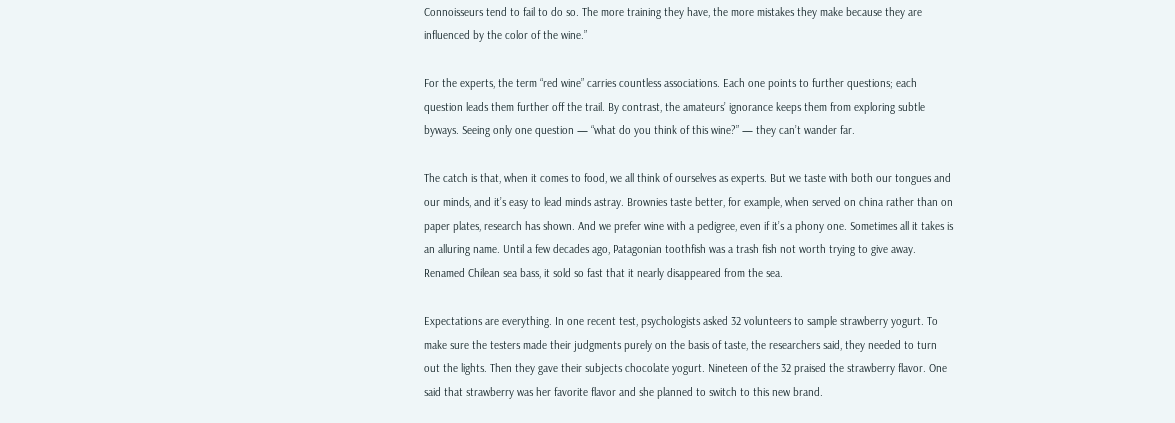Connoisseurs tend to fail to do so. The more training they have, the more mistakes they make because they are influenced by the color of the wine.”

For the experts, the term “red wine” carries countless associations. Each one points to further questions; each question leads them further off the trail. By contrast, the amateurs’ ignorance keeps them from exploring subtle byways. Seeing only one question — “what do you think of this wine?” — they can’t wander far.

The catch is that, when it comes to food, we all think of ourselves as experts. But we taste with both our tongues and our minds, and it’s easy to lead minds astray. Brownies taste better, for example, when served on china rather than on paper plates, research has shown. And we prefer wine with a pedigree, even if it’s a phony one. Sometimes all it takes is an alluring name. Until a few decades ago, Patagonian toothfish was a trash fish not worth trying to give away. Renamed Chilean sea bass, it sold so fast that it nearly disappeared from the sea.

Expectations are everything. In one recent test, psychologists asked 32 volunteers to sample strawberry yogurt. To make sure the testers made their judgments purely on the basis of taste, the researchers said, they needed to turn out the lights. Then they gave their subjects chocolate yogurt. Nineteen of the 32 praised the strawberry flavor. One said that strawberry was her favorite flavor and she planned to switch to this new brand.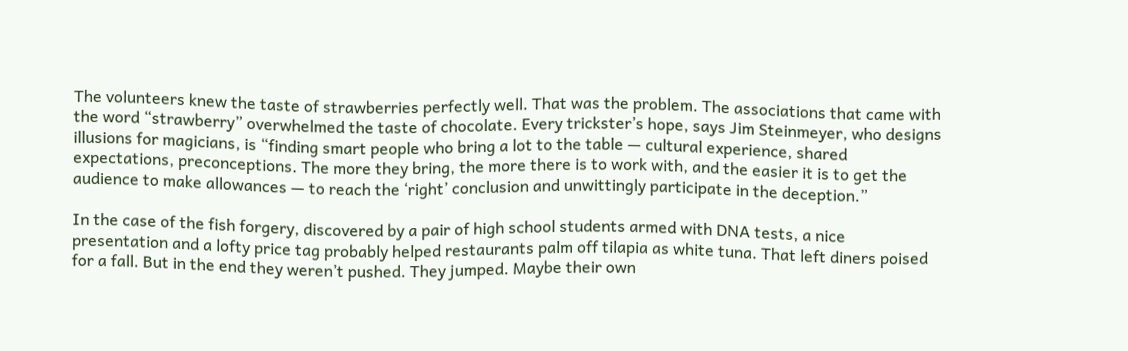The volunteers knew the taste of strawberries perfectly well. That was the problem. The associations that came with the word “strawberry” overwhelmed the taste of chocolate. Every trickster’s hope, says Jim Steinmeyer, who designs illusions for magicians, is “finding smart people who bring a lot to the table — cultural experience, shared expectations, preconceptions. The more they bring, the more there is to work with, and the easier it is to get the audience to make allowances — to reach the ‘right’ conclusion and unwittingly participate in the deception.”

In the case of the fish forgery, discovered by a pair of high school students armed with DNA tests, a nice presentation and a lofty price tag probably helped restaurants palm off tilapia as white tuna. That left diners poised for a fall. But in the end they weren’t pushed. They jumped. Maybe their own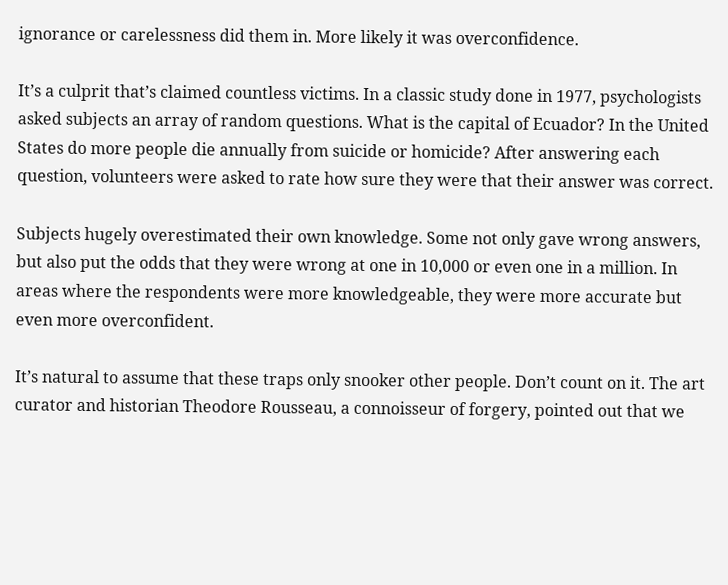ignorance or carelessness did them in. More likely it was overconfidence.

It’s a culprit that’s claimed countless victims. In a classic study done in 1977, psychologists asked subjects an array of random questions. What is the capital of Ecuador? In the United States do more people die annually from suicide or homicide? After answering each question, volunteers were asked to rate how sure they were that their answer was correct.

Subjects hugely overestimated their own knowledge. Some not only gave wrong answers, but also put the odds that they were wrong at one in 10,000 or even one in a million. In areas where the respondents were more knowledgeable, they were more accurate but even more overconfident.

It’s natural to assume that these traps only snooker other people. Don’t count on it. The art curator and historian Theodore Rousseau, a connoisseur of forgery, pointed out that we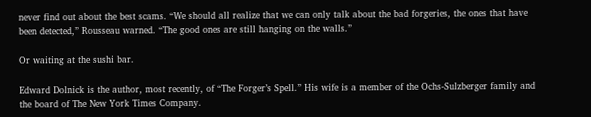never find out about the best scams. “We should all realize that we can only talk about the bad forgeries, the ones that have been detected,” Rousseau warned. “The good ones are still hanging on the walls.”

Or waiting at the sushi bar.

Edward Dolnick is the author, most recently, of “The Forger’s Spell.” His wife is a member of the Ochs-Sulzberger family and the board of The New York Times Company.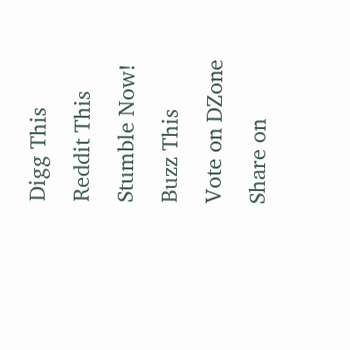Digg This
Reddit This
Stumble Now!
Buzz This
Vote on DZone
Share on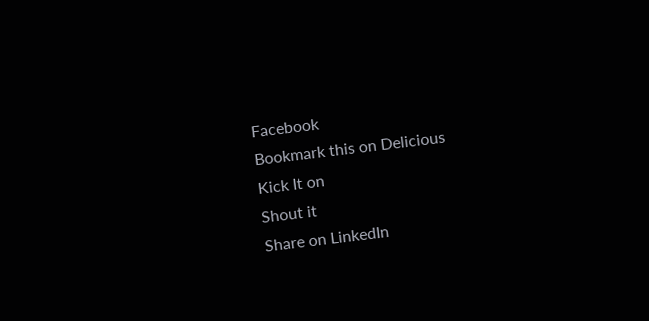Facebook
Bookmark this on Delicious
Kick It on
Shout it
Share on LinkedIn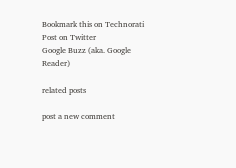Bookmark this on Technorati
Post on Twitter
Google Buzz (aka. Google Reader)

related posts

post a new comment